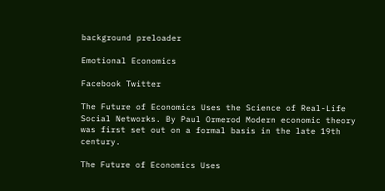background preloader

Emotional Economics

Facebook Twitter

The Future of Economics Uses the Science of Real-Life Social Networks. By Paul Ormerod Modern economic theory was first set out on a formal basis in the late 19th century.

The Future of Economics Uses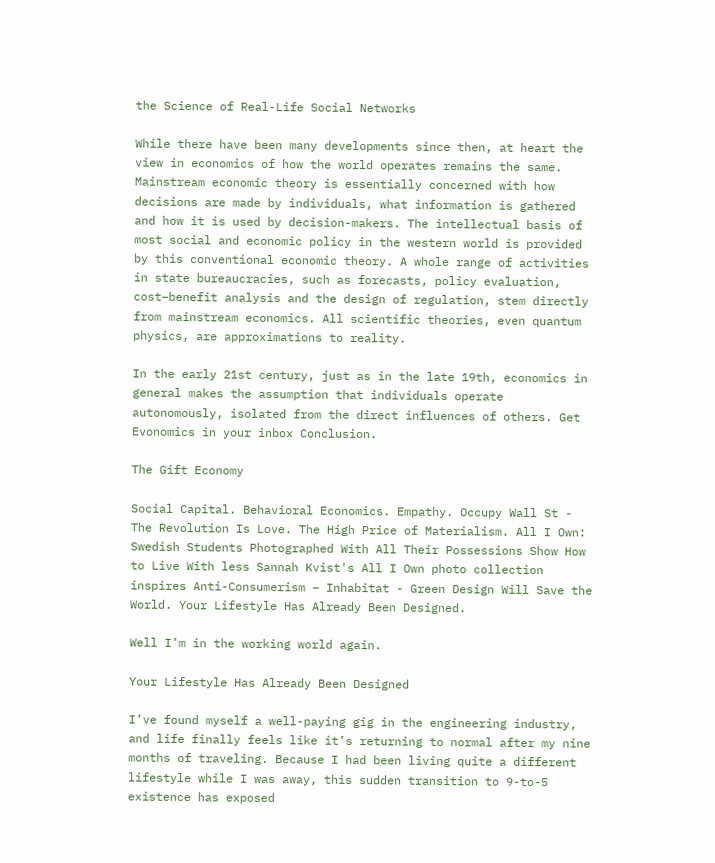the Science of Real-Life Social Networks

While there have been many developments since then, at heart the view in economics of how the world operates remains the same. Mainstream economic theory is essentially concerned with how decisions are made by individuals, what information is gathered and how it is used by decision-makers. The intellectual basis of most social and economic policy in the western world is provided by this conventional economic theory. A whole range of activities in state bureaucracies, such as forecasts, policy evaluation, cost–benefit analysis and the design of regulation, stem directly from mainstream economics. All scientific theories, even quantum physics, are approximations to reality.

In the early 21st century, just as in the late 19th, economics in general makes the assumption that individuals operate autonomously, isolated from the direct influences of others. Get Evonomics in your inbox Conclusion.

The Gift Economy

Social Capital. Behavioral Economics. Empathy. Occupy Wall St - The Revolution Is Love. The High Price of Materialism. All I Own: Swedish Students Photographed With All Their Possessions Show How to Live With less Sannah Kvist's All I Own photo collection inspires Anti-Consumerism – Inhabitat - Green Design Will Save the World. Your Lifestyle Has Already Been Designed.

Well I’m in the working world again.

Your Lifestyle Has Already Been Designed

I’ve found myself a well-paying gig in the engineering industry, and life finally feels like it’s returning to normal after my nine months of traveling. Because I had been living quite a different lifestyle while I was away, this sudden transition to 9-to-5 existence has exposed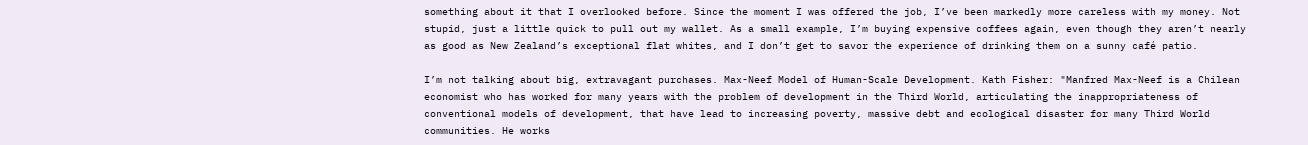something about it that I overlooked before. Since the moment I was offered the job, I’ve been markedly more careless with my money. Not stupid, just a little quick to pull out my wallet. As a small example, I’m buying expensive coffees again, even though they aren’t nearly as good as New Zealand’s exceptional flat whites, and I don’t get to savor the experience of drinking them on a sunny café patio.

I’m not talking about big, extravagant purchases. Max-Neef Model of Human-Scale Development. Kath Fisher: "Manfred Max-Neef is a Chilean economist who has worked for many years with the problem of development in the Third World, articulating the inappropriateness of conventional models of development, that have lead to increasing poverty, massive debt and ecological disaster for many Third World communities. He works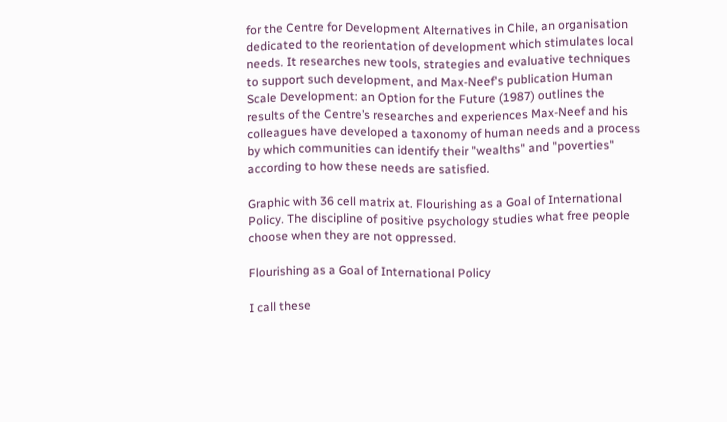for the Centre for Development Alternatives in Chile, an organisation dedicated to the reorientation of development which stimulates local needs. It researches new tools, strategies and evaluative techniques to support such development, and Max-Neef's publication Human Scale Development: an Option for the Future (1987) outlines the results of the Centre’s researches and experiences Max-Neef and his colleagues have developed a taxonomy of human needs and a process by which communities can identify their "wealths" and "poverties" according to how these needs are satisfied.

Graphic with 36 cell matrix at. Flourishing as a Goal of International Policy. The discipline of positive psychology studies what free people choose when they are not oppressed.

Flourishing as a Goal of International Policy

I call these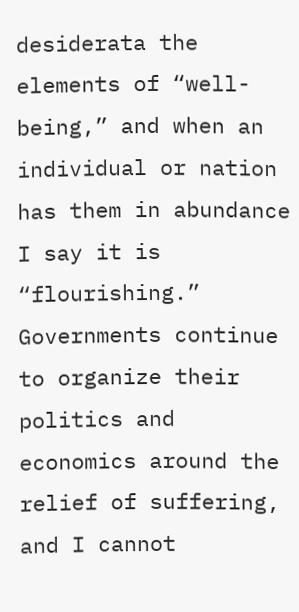desiderata the elements of “well-being,” and when an individual or nation has them in abundance I say it is “flourishing.” Governments continue to organize their politics and economics around the relief of suffering, and I cannot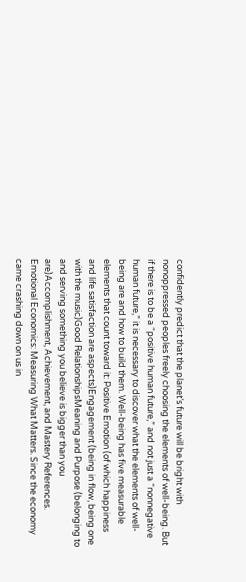confidently predict that the planet’s future will be bright with nonoppressed peoples freely choosing the elements of well-being. But if there is to be a “positive human future,” and not just a “nonnegative human future,” it is necessary to discover what the elements of well-being are and how to build them. Well-being has five measurable elements that count toward it: Positive Emotion (of which happiness and life satisfaction are aspects)Engagement (being in flow, being one with the music)Good RelationshipsMeaning and Purpose (belonging to and serving something you believe is bigger than you are)Accomplishment, Achievement, and Mastery References. Emotional Economics: Measuring What Matters. Since the economy came crashing down on us in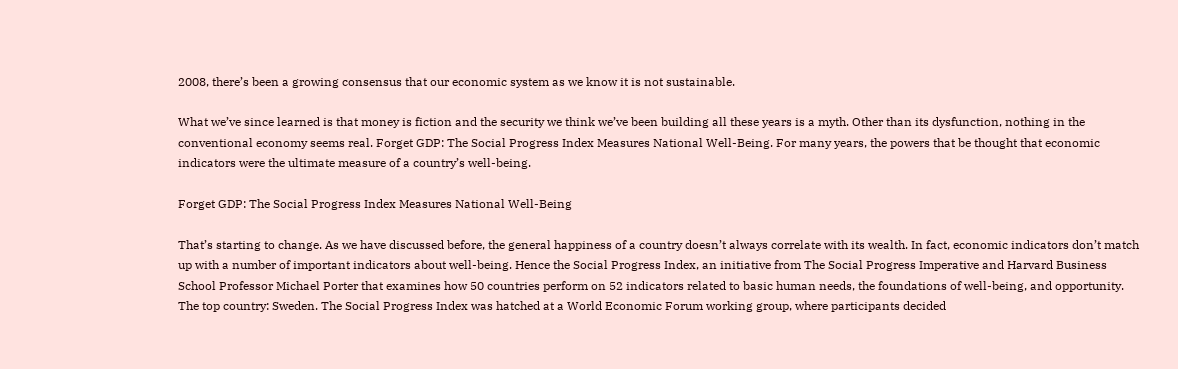2008, there’s been a growing consensus that our economic system as we know it is not sustainable.

What we’ve since learned is that money is fiction and the security we think we’ve been building all these years is a myth. Other than its dysfunction, nothing in the conventional economy seems real. Forget GDP: The Social Progress Index Measures National Well-Being. For many years, the powers that be thought that economic indicators were the ultimate measure of a country’s well-being.

Forget GDP: The Social Progress Index Measures National Well-Being

That’s starting to change. As we have discussed before, the general happiness of a country doesn’t always correlate with its wealth. In fact, economic indicators don’t match up with a number of important indicators about well-being. Hence the Social Progress Index, an initiative from The Social Progress Imperative and Harvard Business School Professor Michael Porter that examines how 50 countries perform on 52 indicators related to basic human needs, the foundations of well-being, and opportunity. The top country: Sweden. The Social Progress Index was hatched at a World Economic Forum working group, where participants decided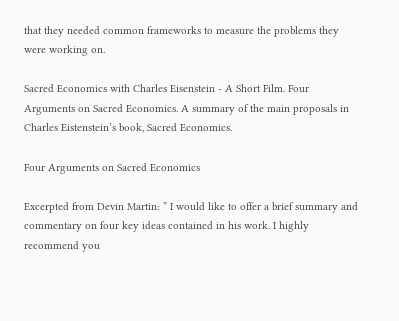that they needed common frameworks to measure the problems they were working on.

Sacred Economics with Charles Eisenstein - A Short Film. Four Arguments on Sacred Economics. A summary of the main proposals in Charles Eistenstein’s book, Sacred Economics.

Four Arguments on Sacred Economics

Excerpted from Devin Martin: ” I would like to offer a brief summary and commentary on four key ideas contained in his work. I highly recommend you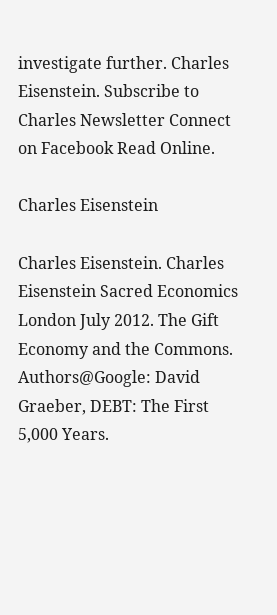investigate further. Charles Eisenstein. Subscribe to Charles Newsletter Connect on Facebook Read Online.

Charles Eisenstein

Charles Eisenstein. Charles Eisenstein Sacred Economics London July 2012. The Gift Economy and the Commons. Authors@Google: David Graeber, DEBT: The First 5,000 Years.